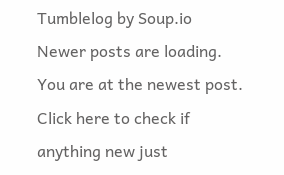Tumblelog by Soup.io
Newer posts are loading.
You are at the newest post.
Click here to check if anything new just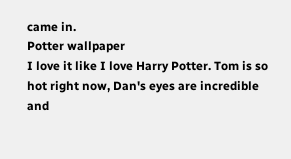came in.
Potter wallpaper
I love it like I love Harry Potter. Tom is so hot right now, Dan's eyes are incredible and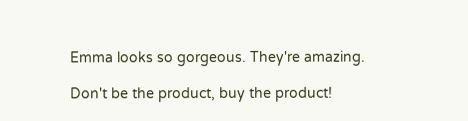Emma looks so gorgeous. They're amazing.

Don't be the product, buy the product!